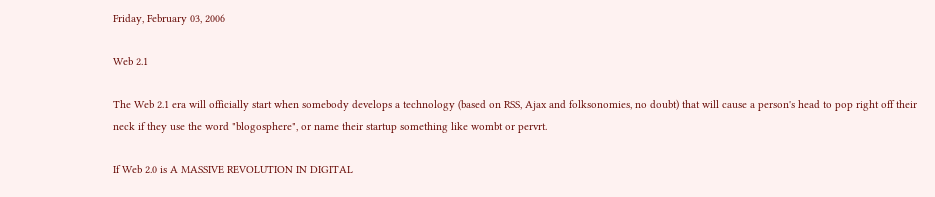Friday, February 03, 2006

Web 2.1

The Web 2.1 era will officially start when somebody develops a technology (based on RSS, Ajax and folksonomies, no doubt) that will cause a person's head to pop right off their neck if they use the word "blogosphere", or name their startup something like wombt or pervrt.

If Web 2.0 is A MASSIVE REVOLUTION IN DIGITAL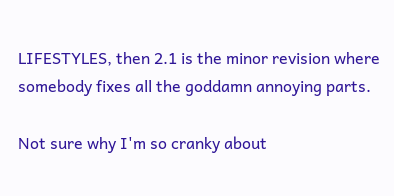LIFESTYLES, then 2.1 is the minor revision where somebody fixes all the goddamn annoying parts.

Not sure why I'm so cranky about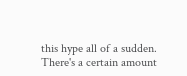this hype all of a sudden. There's a certain amount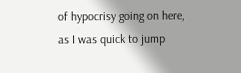of hypocrisy going on here, as I was quick to jump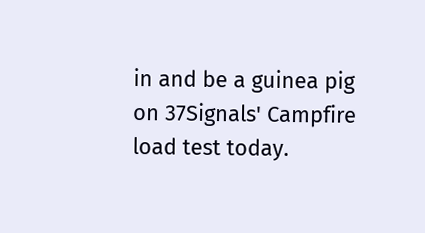in and be a guinea pig on 37Signals' Campfire load test today.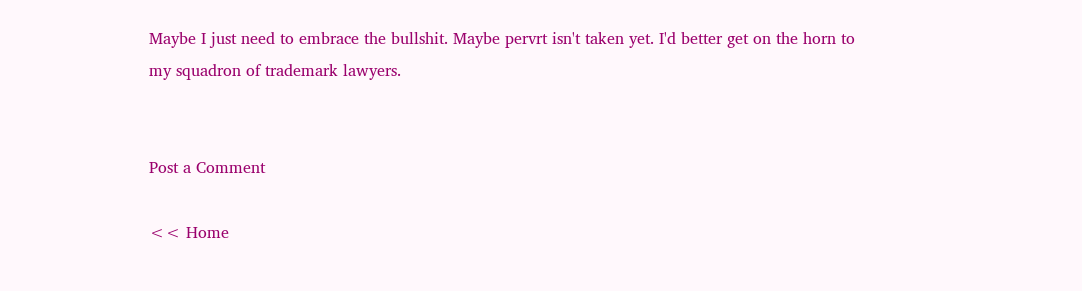Maybe I just need to embrace the bullshit. Maybe pervrt isn't taken yet. I'd better get on the horn to my squadron of trademark lawyers.


Post a Comment

<< Home